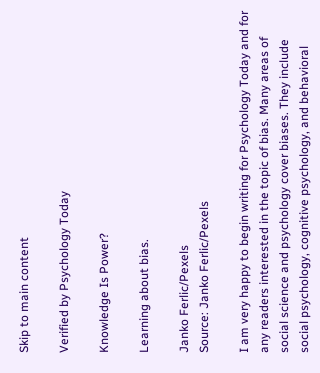Skip to main content

Verified by Psychology Today

Knowledge Is Power?

Learning about bias.

Janko Ferlic/Pexels
Source: Janko Ferlic/Pexels

I am very happy to begin writing for Psychology Today and for any readers interested in the topic of bias. Many areas of social science and psychology cover biases. They include social psychology, cognitive psychology, and behavioral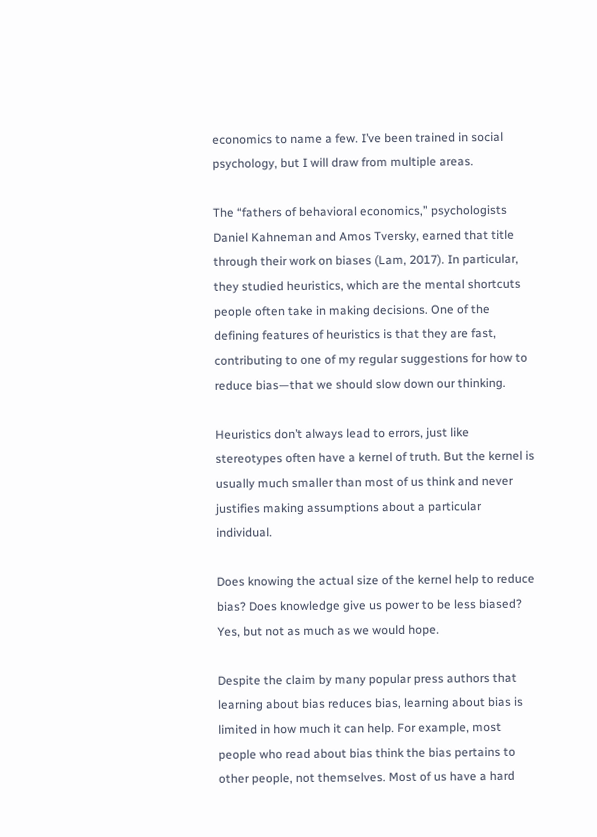economics to name a few. I’ve been trained in social psychology, but I will draw from multiple areas.

The “fathers of behavioral economics,” psychologists Daniel Kahneman and Amos Tversky, earned that title through their work on biases (Lam, 2017). In particular, they studied heuristics, which are the mental shortcuts people often take in making decisions. One of the defining features of heuristics is that they are fast, contributing to one of my regular suggestions for how to reduce bias—that we should slow down our thinking.

Heuristics don’t always lead to errors, just like stereotypes often have a kernel of truth. But the kernel is usually much smaller than most of us think and never justifies making assumptions about a particular individual.

Does knowing the actual size of the kernel help to reduce bias? Does knowledge give us power to be less biased? Yes, but not as much as we would hope.

Despite the claim by many popular press authors that learning about bias reduces bias, learning about bias is limited in how much it can help. For example, most people who read about bias think the bias pertains to other people, not themselves. Most of us have a hard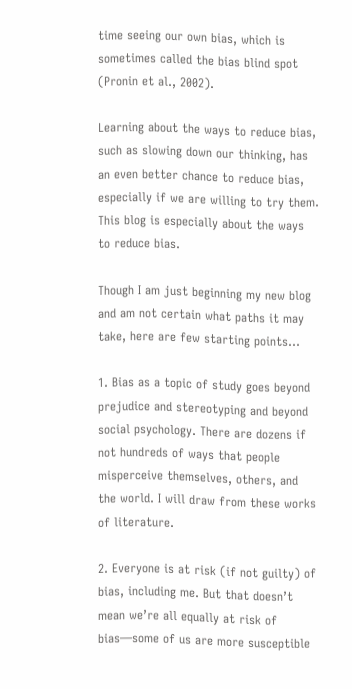time seeing our own bias, which is sometimes called the bias blind spot (Pronin et al., 2002).

Learning about the ways to reduce bias, such as slowing down our thinking, has an even better chance to reduce bias, especially if we are willing to try them. This blog is especially about the ways to reduce bias.

Though I am just beginning my new blog and am not certain what paths it may take, here are few starting points…

1. Bias as a topic of study goes beyond prejudice and stereotyping and beyond social psychology. There are dozens if not hundreds of ways that people misperceive themselves, others, and the world. I will draw from these works of literature.

2. Everyone is at risk (if not guilty) of bias, including me. But that doesn’t mean we’re all equally at risk of bias—some of us are more susceptible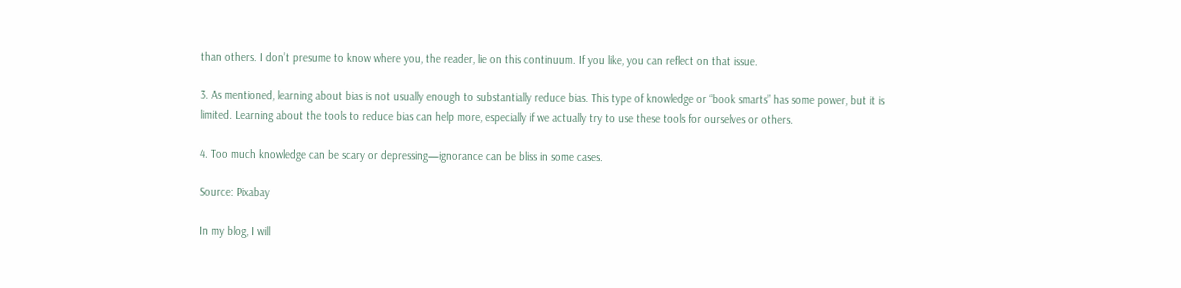than others. I don’t presume to know where you, the reader, lie on this continuum. If you like, you can reflect on that issue.

3. As mentioned, learning about bias is not usually enough to substantially reduce bias. This type of knowledge or “book smarts” has some power, but it is limited. Learning about the tools to reduce bias can help more, especially if we actually try to use these tools for ourselves or others.

4. Too much knowledge can be scary or depressing—ignorance can be bliss in some cases.

Source: Pixabay

In my blog, I will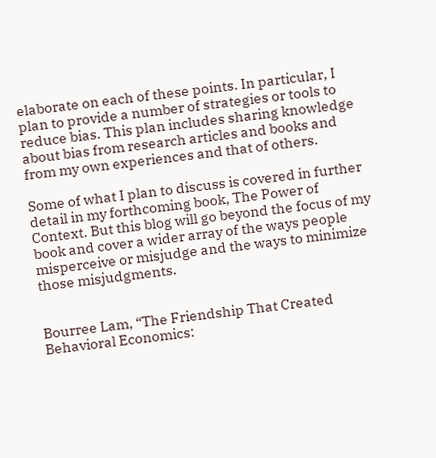elaborate on each of these points. In particular, I plan to provide a number of strategies or tools to reduce bias. This plan includes sharing knowledge about bias from research articles and books and from my own experiences and that of others.

Some of what I plan to discuss is covered in further detail in my forthcoming book, The Power of Context. But this blog will go beyond the focus of my book and cover a wider array of the ways people misperceive or misjudge and the ways to minimize those misjudgments.


Bourree Lam, “The Friendship That Created Behavioral Economics: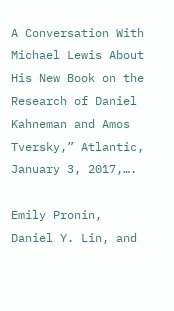A Conversation With Michael Lewis About His New Book on the Research of Daniel Kahneman and Amos Tversky,” Atlantic, January 3, 2017,….

Emily Pronin, Daniel Y. Lin, and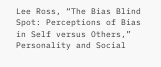Lee Ross, “The Bias Blind Spot: Perceptions of Bias in Self versus Others,” Personality and Social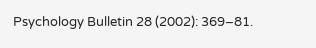Psychology Bulletin 28 (2002): 369–81.